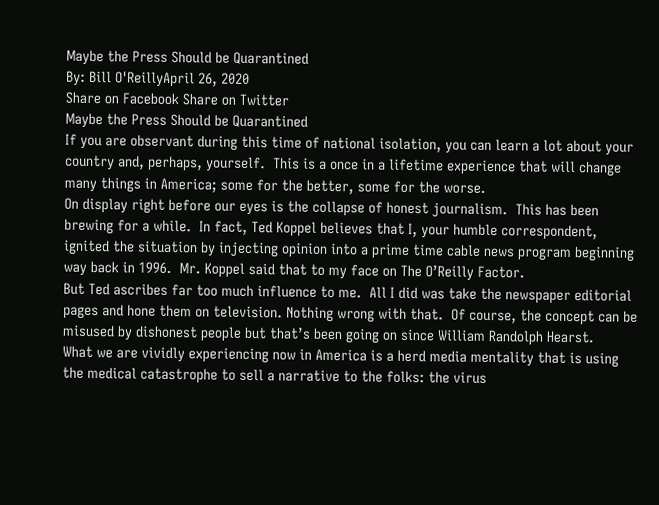Maybe the Press Should be Quarantined
By: Bill O'ReillyApril 26, 2020
Share on Facebook Share on Twitter
Maybe the Press Should be Quarantined
If you are observant during this time of national isolation, you can learn a lot about your country and, perhaps, yourself.  This is a once in a lifetime experience that will change many things in America; some for the better, some for the worse.
On display right before our eyes is the collapse of honest journalism.  This has been brewing for a while.  In fact, Ted Koppel believes that I, your humble correspondent, ignited the situation by injecting opinion into a prime time cable news program beginning way back in 1996.  Mr. Koppel said that to my face on The O’Reilly Factor.
But Ted ascribes far too much influence to me.  All I did was take the newspaper editorial pages and hone them on television. Nothing wrong with that.  Of course, the concept can be misused by dishonest people but that’s been going on since William Randolph Hearst.
What we are vividly experiencing now in America is a herd media mentality that is using the medical catastrophe to sell a narrative to the folks: the virus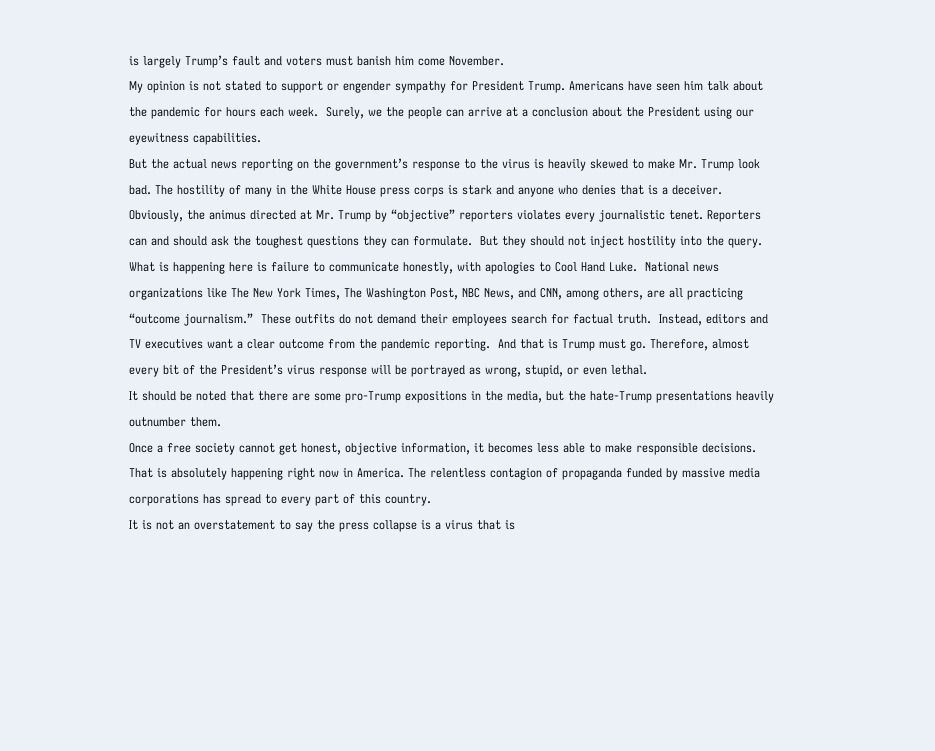is largely Trump’s fault and voters must banish him come November.
My opinion is not stated to support or engender sympathy for President Trump. Americans have seen him talk about the pandemic for hours each week.  Surely, we the people can arrive at a conclusion about the President using our eyewitness capabilities.
But the actual news reporting on the government’s response to the virus is heavily skewed to make Mr. Trump look bad. The hostility of many in the White House press corps is stark and anyone who denies that is a deceiver.  Obviously, the animus directed at Mr. Trump by “objective” reporters violates every journalistic tenet. Reporters can and should ask the toughest questions they can formulate.  But they should not inject hostility into the query.
What is happening here is failure to communicate honestly, with apologies to Cool Hand Luke.  National news organizations like The New York Times, The Washington Post, NBC News, and CNN, among others, are all practicing “outcome journalism.”  These outfits do not demand their employees search for factual truth.  Instead, editors and TV executives want a clear outcome from the pandemic reporting.  And that is Trump must go. Therefore, almost every bit of the President’s virus response will be portrayed as wrong, stupid, or even lethal.
It should be noted that there are some pro-Trump expositions in the media, but the hate-Trump presentations heavily outnumber them.
Once a free society cannot get honest, objective information, it becomes less able to make responsible decisions.  That is absolutely happening right now in America. The relentless contagion of propaganda funded by massive media corporations has spread to every part of this country.
It is not an overstatement to say the press collapse is a virus that is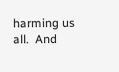harming us all.  And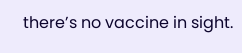there’s no vaccine in sight.